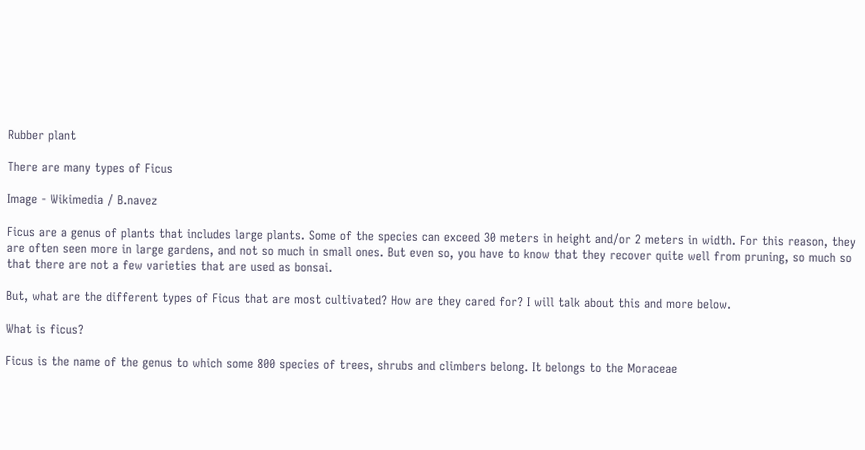Rubber plant

There are many types of Ficus

Image - Wikimedia / B.navez

Ficus are a genus of plants that includes large plants. Some of the species can exceed 30 meters in height and/or 2 meters in width. For this reason, they are often seen more in large gardens, and not so much in small ones. But even so, you have to know that they recover quite well from pruning, so much so that there are not a few varieties that are used as bonsai.

But, what are the different types of Ficus that are most cultivated? How are they cared for? I will talk about this and more below.

What is ficus?

Ficus is the name of the genus to which some 800 species of trees, shrubs and climbers belong. It belongs to the Moraceae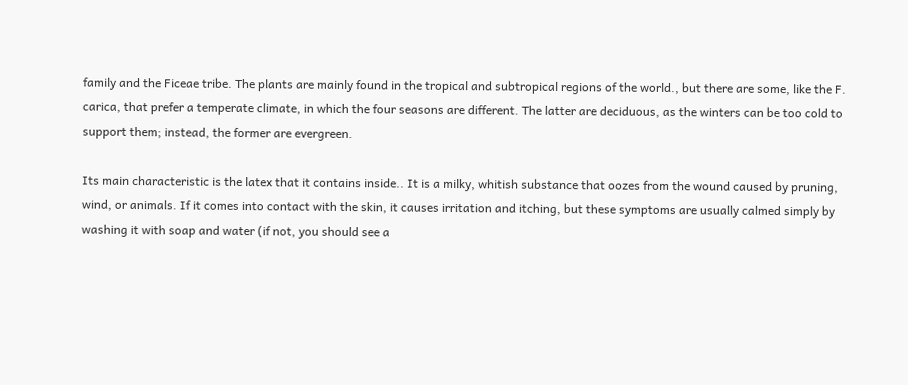family and the Ficeae tribe. The plants are mainly found in the tropical and subtropical regions of the world., but there are some, like the F. carica, that prefer a temperate climate, in which the four seasons are different. The latter are deciduous, as the winters can be too cold to support them; instead, the former are evergreen.

Its main characteristic is the latex that it contains inside.. It is a milky, whitish substance that oozes from the wound caused by pruning, wind, or animals. If it comes into contact with the skin, it causes irritation and itching, but these symptoms are usually calmed simply by washing it with soap and water (if not, you should see a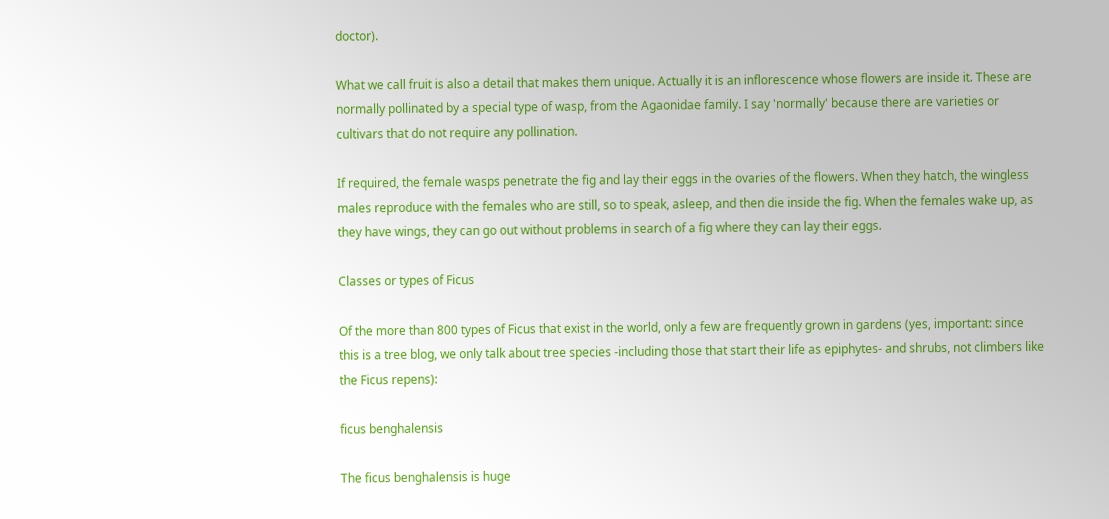doctor).

What we call fruit is also a detail that makes them unique. Actually it is an inflorescence whose flowers are inside it. These are normally pollinated by a special type of wasp, from the Agaonidae family. I say 'normally' because there are varieties or cultivars that do not require any pollination.

If required, the female wasps penetrate the fig and lay their eggs in the ovaries of the flowers. When they hatch, the wingless males reproduce with the females who are still, so to speak, asleep, and then die inside the fig. When the females wake up, as they have wings, they can go out without problems in search of a fig where they can lay their eggs.

Classes or types of Ficus

Of the more than 800 types of Ficus that exist in the world, only a few are frequently grown in gardens (yes, important: since this is a tree blog, we only talk about tree species -including those that start their life as epiphytes- and shrubs, not climbers like the Ficus repens):

ficus benghalensis

The ficus benghalensis is huge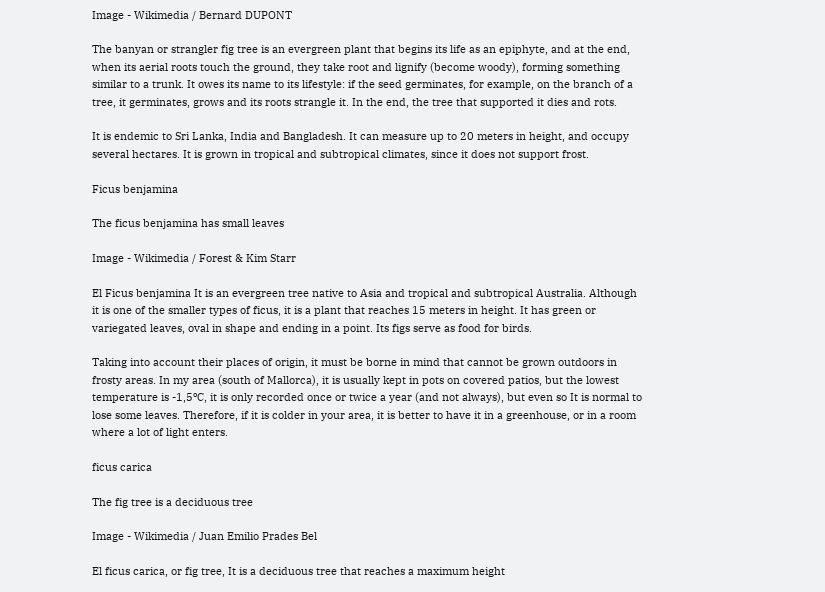Image - Wikimedia / Bernard DUPONT

The banyan or strangler fig tree is an evergreen plant that begins its life as an epiphyte, and at the end, when its aerial roots touch the ground, they take root and lignify (become woody), forming something similar to a trunk. It owes its name to its lifestyle: if the seed germinates, for example, on the branch of a tree, it germinates, grows and its roots strangle it. In the end, the tree that supported it dies and rots.

It is endemic to Sri Lanka, India and Bangladesh. It can measure up to 20 meters in height, and occupy several hectares. It is grown in tropical and subtropical climates, since it does not support frost.

Ficus benjamina

The ficus benjamina has small leaves

Image - Wikimedia / Forest & Kim Starr

El Ficus benjamina It is an evergreen tree native to Asia and tropical and subtropical Australia. Although it is one of the smaller types of ficus, it is a plant that reaches 15 meters in height. It has green or variegated leaves, oval in shape and ending in a point. Its figs serve as food for birds.

Taking into account their places of origin, it must be borne in mind that cannot be grown outdoors in frosty areas. In my area (south of Mallorca), it is usually kept in pots on covered patios, but the lowest temperature is -1,5ºC, it is only recorded once or twice a year (and not always), but even so It is normal to lose some leaves. Therefore, if it is colder in your area, it is better to have it in a greenhouse, or in a room where a lot of light enters.

ficus carica

The fig tree is a deciduous tree

Image - Wikimedia / Juan Emilio Prades Bel

El ficus carica, or fig tree, It is a deciduous tree that reaches a maximum height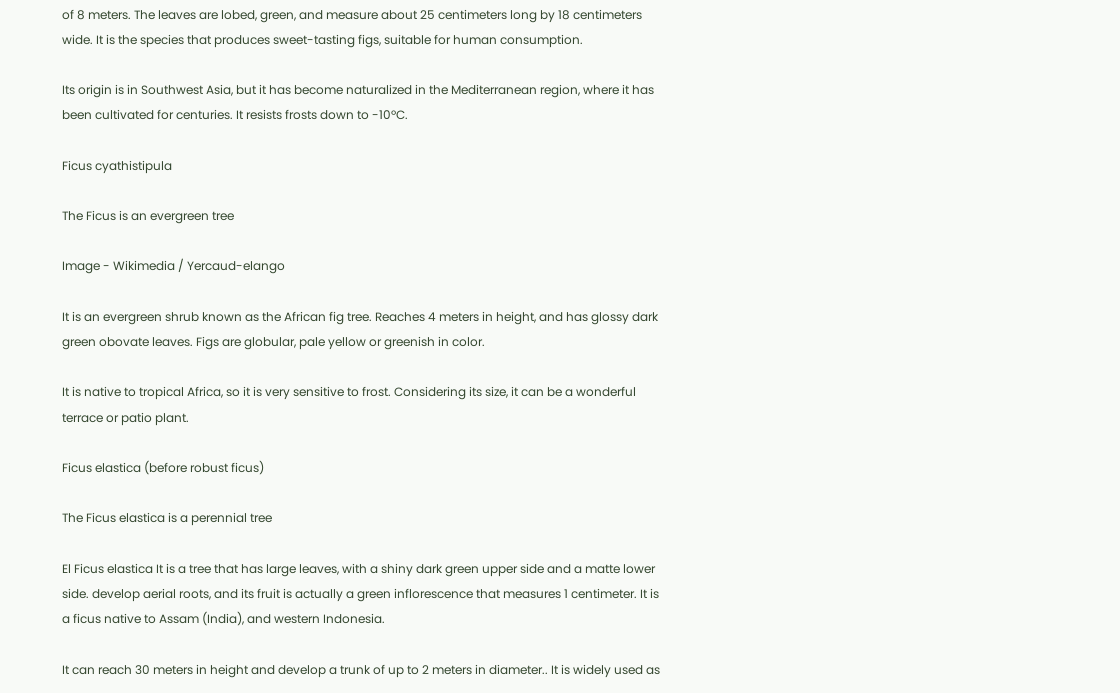of 8 meters. The leaves are lobed, green, and measure about 25 centimeters long by 18 centimeters wide. It is the species that produces sweet-tasting figs, suitable for human consumption.

Its origin is in Southwest Asia, but it has become naturalized in the Mediterranean region, where it has been cultivated for centuries. It resists frosts down to -10ºC.

Ficus cyathistipula

The Ficus is an evergreen tree

Image - Wikimedia / Yercaud-elango

It is an evergreen shrub known as the African fig tree. Reaches 4 meters in height, and has glossy dark green obovate leaves. Figs are globular, pale yellow or greenish in color.

It is native to tropical Africa, so it is very sensitive to frost. Considering its size, it can be a wonderful terrace or patio plant.

Ficus elastica (before robust ficus)

The Ficus elastica is a perennial tree

El Ficus elastica It is a tree that has large leaves, with a shiny dark green upper side and a matte lower side. develop aerial roots, and its fruit is actually a green inflorescence that measures 1 centimeter. It is a ficus native to Assam (India), and western Indonesia.

It can reach 30 meters in height and develop a trunk of up to 2 meters in diameter.. It is widely used as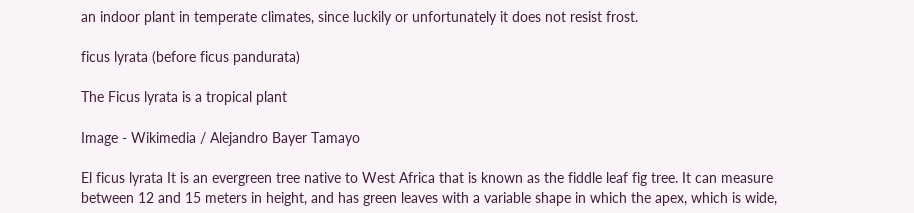an indoor plant in temperate climates, since luckily or unfortunately it does not resist frost.

ficus lyrata (before ficus pandurata)

The Ficus lyrata is a tropical plant

Image - Wikimedia / Alejandro Bayer Tamayo

El ficus lyrata It is an evergreen tree native to West Africa that is known as the fiddle leaf fig tree. It can measure between 12 and 15 meters in height, and has green leaves with a variable shape in which the apex, which is wide,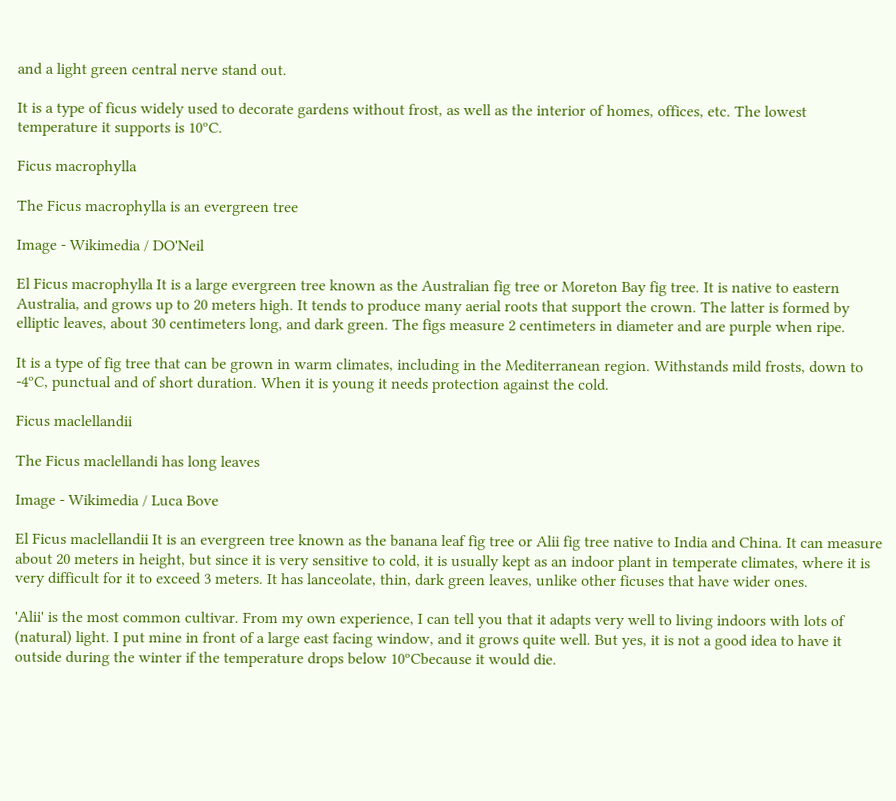and a light green central nerve stand out.

It is a type of ficus widely used to decorate gardens without frost, as well as the interior of homes, offices, etc. The lowest temperature it supports is 10ºC.

Ficus macrophylla

The Ficus macrophylla is an evergreen tree

Image - Wikimedia / DO'Neil

El Ficus macrophylla It is a large evergreen tree known as the Australian fig tree or Moreton Bay fig tree. It is native to eastern Australia, and grows up to 20 meters high. It tends to produce many aerial roots that support the crown. The latter is formed by elliptic leaves, about 30 centimeters long, and dark green. The figs measure 2 centimeters in diameter and are purple when ripe.

It is a type of fig tree that can be grown in warm climates, including in the Mediterranean region. Withstands mild frosts, down to -4ºC, punctual and of short duration. When it is young it needs protection against the cold.

Ficus maclellandii

The Ficus maclellandi has long leaves

Image - Wikimedia / Luca Bove

El Ficus maclellandii It is an evergreen tree known as the banana leaf fig tree or Alii fig tree native to India and China. It can measure about 20 meters in height, but since it is very sensitive to cold, it is usually kept as an indoor plant in temperate climates, where it is very difficult for it to exceed 3 meters. It has lanceolate, thin, dark green leaves, unlike other ficuses that have wider ones.

'Alii' is the most common cultivar. From my own experience, I can tell you that it adapts very well to living indoors with lots of (natural) light. I put mine in front of a large east facing window, and it grows quite well. But yes, it is not a good idea to have it outside during the winter if the temperature drops below 10ºCbecause it would die.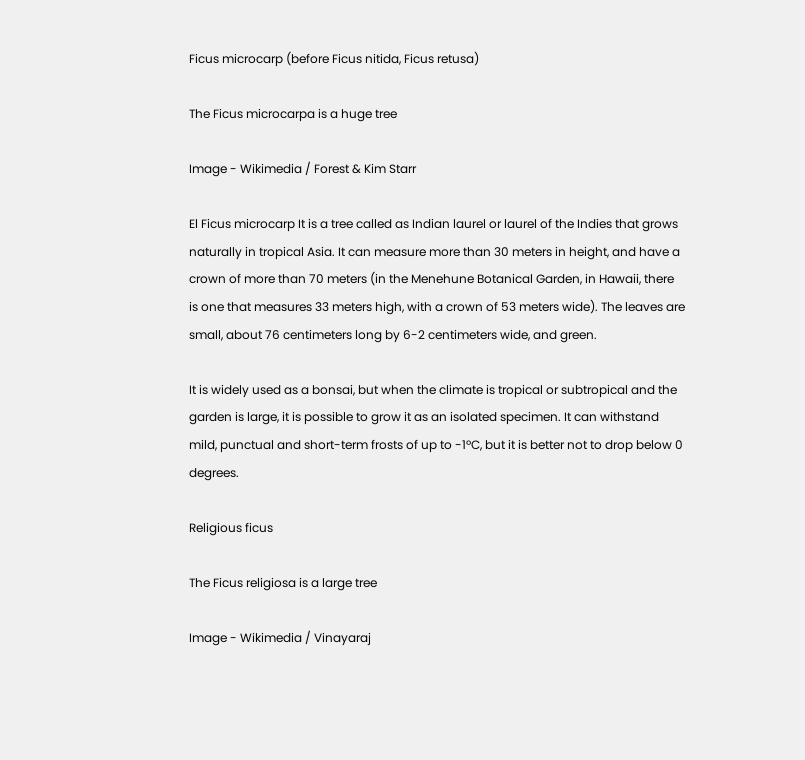Ficus microcarp (before Ficus nitida, Ficus retusa)

The Ficus microcarpa is a huge tree

Image - Wikimedia / Forest & Kim Starr

El Ficus microcarp It is a tree called as Indian laurel or laurel of the Indies that grows naturally in tropical Asia. It can measure more than 30 meters in height, and have a crown of more than 70 meters (in the Menehune Botanical Garden, in Hawaii, there is one that measures 33 meters high, with a crown of 53 meters wide). The leaves are small, about 76 centimeters long by 6-2 centimeters wide, and green.

It is widely used as a bonsai, but when the climate is tropical or subtropical and the garden is large, it is possible to grow it as an isolated specimen. It can withstand mild, punctual and short-term frosts of up to -1ºC, but it is better not to drop below 0 degrees.

Religious ficus

The Ficus religiosa is a large tree

Image - Wikimedia / Vinayaraj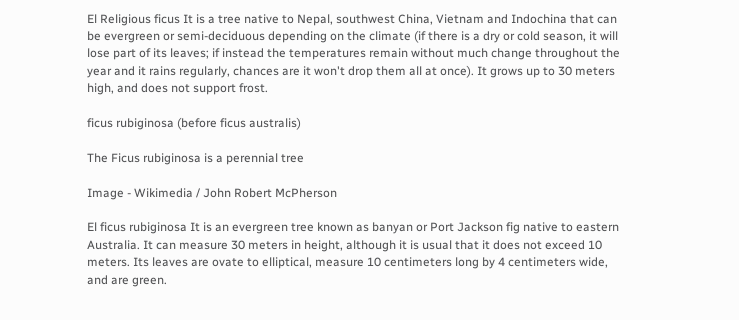El Religious ficus It is a tree native to Nepal, southwest China, Vietnam and Indochina that can be evergreen or semi-deciduous depending on the climate (if there is a dry or cold season, it will lose part of its leaves; if instead the temperatures remain without much change throughout the year and it rains regularly, chances are it won't drop them all at once). It grows up to 30 meters high, and does not support frost.

ficus rubiginosa (before ficus australis)

The Ficus rubiginosa is a perennial tree

Image - Wikimedia / John Robert McPherson

El ficus rubiginosa It is an evergreen tree known as banyan or Port Jackson fig native to eastern Australia. It can measure 30 meters in height, although it is usual that it does not exceed 10 meters. Its leaves are ovate to elliptical, measure 10 centimeters long by 4 centimeters wide, and are green.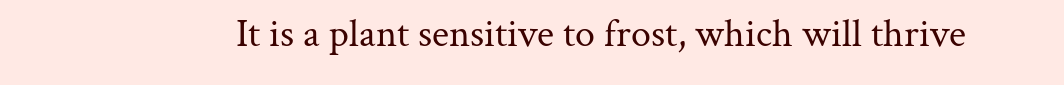It is a plant sensitive to frost, which will thrive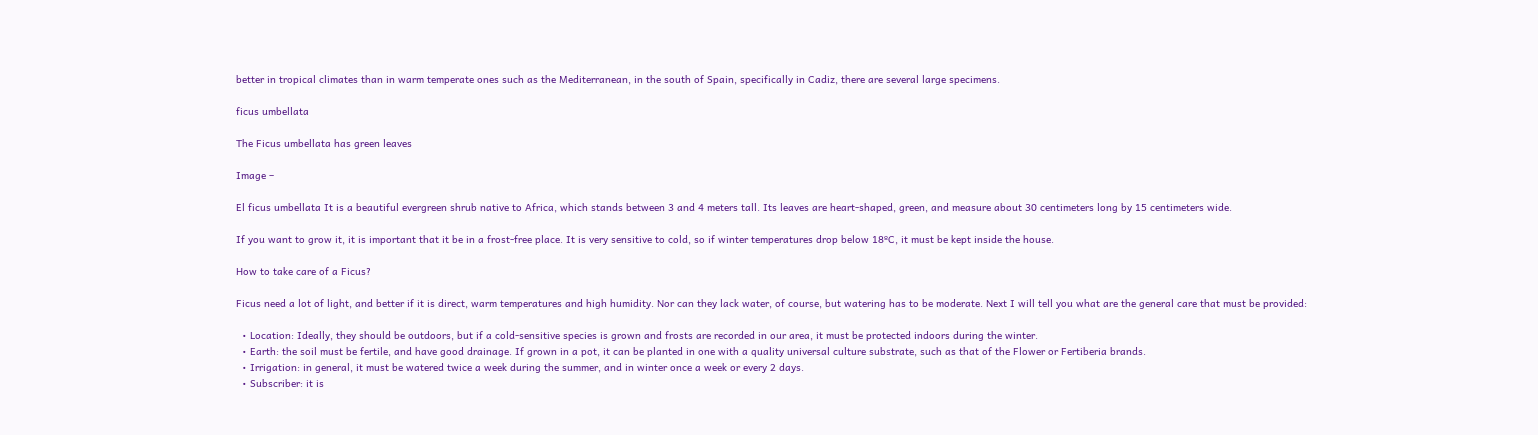better in tropical climates than in warm temperate ones such as the Mediterranean, in the south of Spain, specifically in Cadiz, there are several large specimens.

ficus umbellata

The Ficus umbellata has green leaves

Image –

El ficus umbellata It is a beautiful evergreen shrub native to Africa, which stands between 3 and 4 meters tall. Its leaves are heart-shaped, green, and measure about 30 centimeters long by 15 centimeters wide.

If you want to grow it, it is important that it be in a frost-free place. It is very sensitive to cold, so if winter temperatures drop below 18ºC, it must be kept inside the house.

How to take care of a Ficus?

Ficus need a lot of light, and better if it is direct, warm temperatures and high humidity. Nor can they lack water, of course, but watering has to be moderate. Next I will tell you what are the general care that must be provided:

  • Location: Ideally, they should be outdoors, but if a cold-sensitive species is grown and frosts are recorded in our area, it must be protected indoors during the winter.
  • Earth: the soil must be fertile, and have good drainage. If grown in a pot, it can be planted in one with a quality universal culture substrate, such as that of the Flower or Fertiberia brands.
  • Irrigation: in general, it must be watered twice a week during the summer, and in winter once a week or every 2 days.
  • Subscriber: it is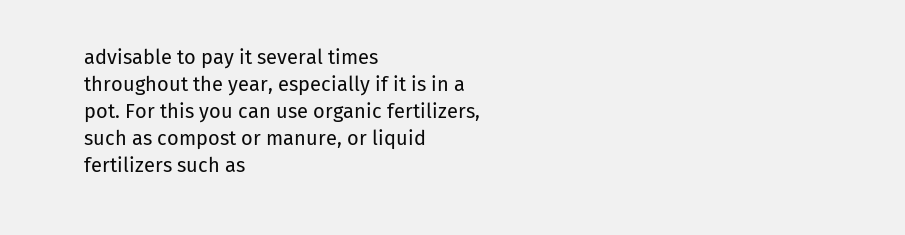advisable to pay it several times throughout the year, especially if it is in a pot. For this you can use organic fertilizers, such as compost or manure, or liquid fertilizers such as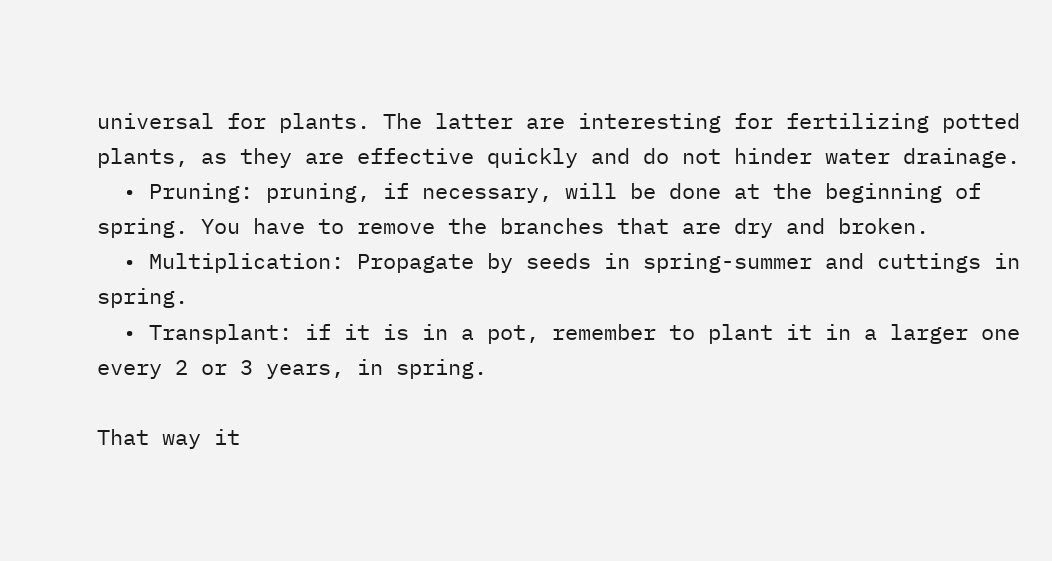universal for plants. The latter are interesting for fertilizing potted plants, as they are effective quickly and do not hinder water drainage.
  • Pruning: pruning, if necessary, will be done at the beginning of spring. You have to remove the branches that are dry and broken.
  • Multiplication: Propagate by seeds in spring-summer and cuttings in spring.
  • Transplant: if it is in a pot, remember to plant it in a larger one every 2 or 3 years, in spring.

That way it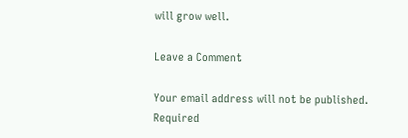will grow well.

Leave a Comment

Your email address will not be published. Required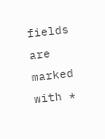fields are marked with *